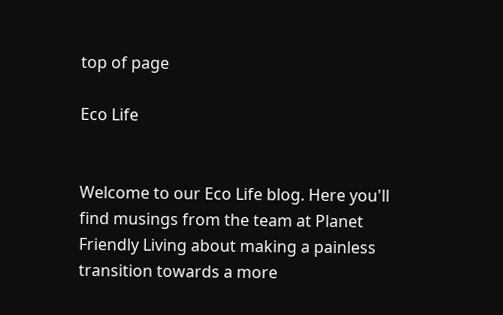top of page

Eco Life


Welcome to our Eco Life blog. Here you'll find musings from the team at Planet Friendly Living about making a painless transition towards a more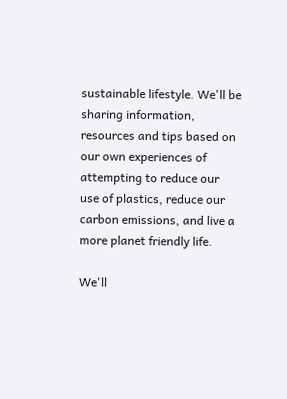sustainable lifestyle. We'll be sharing information, resources and tips based on our own experiences of attempting to reduce our use of plastics, reduce our carbon emissions, and live a more planet friendly life.

We'll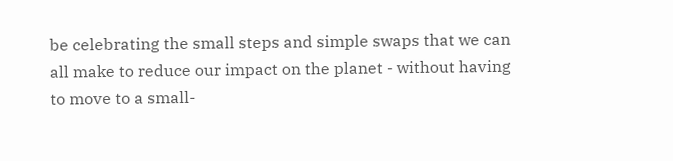be celebrating the small steps and simple swaps that we can all make to reduce our impact on the planet - without having to move to a small-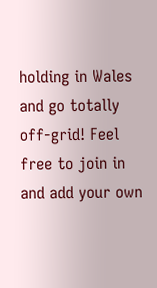holding in Wales and go totally off-grid! Feel free to join in and add your own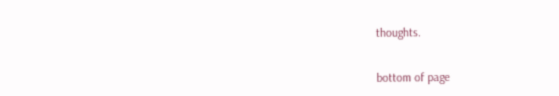thoughts.


bottom of page